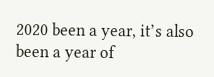2020 been a year, it’s also been a year of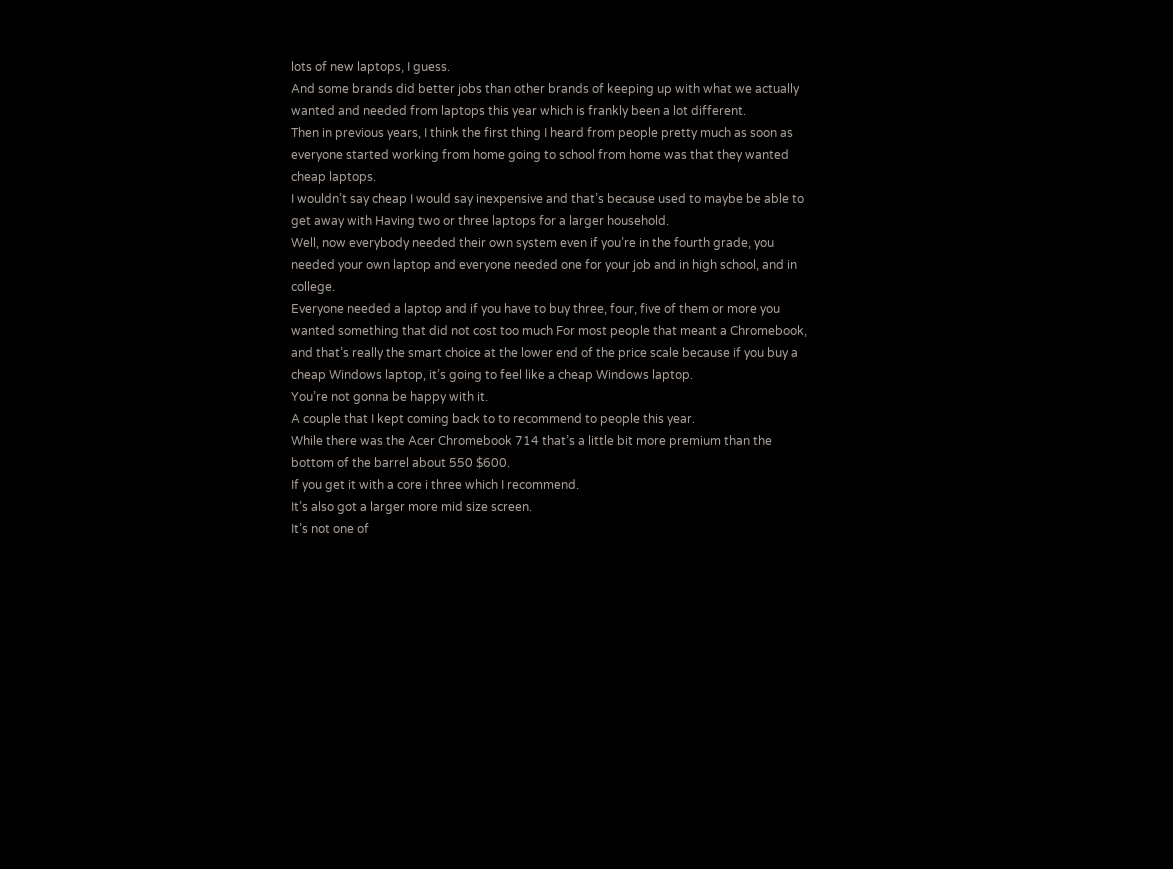lots of new laptops, I guess.
And some brands did better jobs than other brands of keeping up with what we actually wanted and needed from laptops this year which is frankly been a lot different.
Then in previous years, I think the first thing I heard from people pretty much as soon as everyone started working from home going to school from home was that they wanted cheap laptops.
I wouldn’t say cheap I would say inexpensive and that’s because used to maybe be able to get away with Having two or three laptops for a larger household.
Well, now everybody needed their own system even if you’re in the fourth grade, you needed your own laptop and everyone needed one for your job and in high school, and in college.
Everyone needed a laptop and if you have to buy three, four, five of them or more you wanted something that did not cost too much For most people that meant a Chromebook, and that’s really the smart choice at the lower end of the price scale because if you buy a cheap Windows laptop, it’s going to feel like a cheap Windows laptop.
You’re not gonna be happy with it.
A couple that I kept coming back to to recommend to people this year.
While there was the Acer Chromebook 714 that’s a little bit more premium than the bottom of the barrel about 550 $600.
If you get it with a core i three which I recommend.
It’s also got a larger more mid size screen.
It’s not one of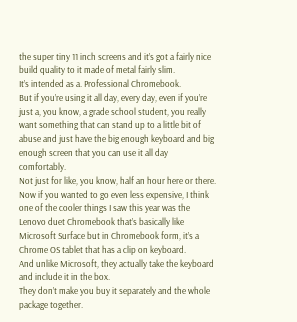the super tiny 11 inch screens and it’s got a fairly nice build quality to it made of metal fairly slim.
It’s intended as a. Professional Chromebook.
But if you’re using it all day, every day, even if you’re just a, you know, a grade school student, you really want something that can stand up to a little bit of abuse and just have the big enough keyboard and big enough screen that you can use it all day comfortably.
Not just for like, you know, half an hour here or there.
Now if you wanted to go even less expensive, I think one of the cooler things I saw this year was the Lenovo duet Chromebook that’s basically like Microsoft Surface but in Chromebook form, it’s a Chrome OS tablet that has a clip on keyboard.
And unlike Microsoft, they actually take the keyboard and include it in the box.
They don’t make you buy it separately and the whole package together.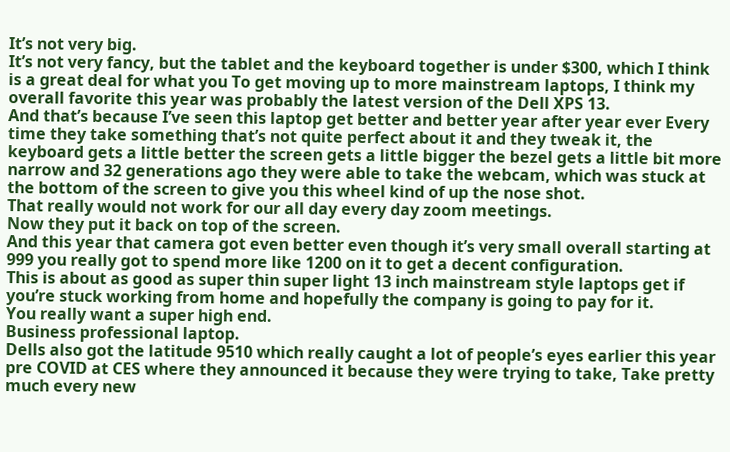It’s not very big.
It’s not very fancy, but the tablet and the keyboard together is under $300, which I think is a great deal for what you To get moving up to more mainstream laptops, I think my overall favorite this year was probably the latest version of the Dell XPS 13.
And that’s because I’ve seen this laptop get better and better year after year ever Every time they take something that’s not quite perfect about it and they tweak it, the keyboard gets a little better the screen gets a little bigger the bezel gets a little bit more narrow and 32 generations ago they were able to take the webcam, which was stuck at the bottom of the screen to give you this wheel kind of up the nose shot.
That really would not work for our all day every day zoom meetings.
Now they put it back on top of the screen.
And this year that camera got even better even though it’s very small overall starting at 999 you really got to spend more like 1200 on it to get a decent configuration.
This is about as good as super thin super light 13 inch mainstream style laptops get if you’re stuck working from home and hopefully the company is going to pay for it.
You really want a super high end.
Business professional laptop.
Dells also got the latitude 9510 which really caught a lot of people’s eyes earlier this year pre COVID at CES where they announced it because they were trying to take, Take pretty much every new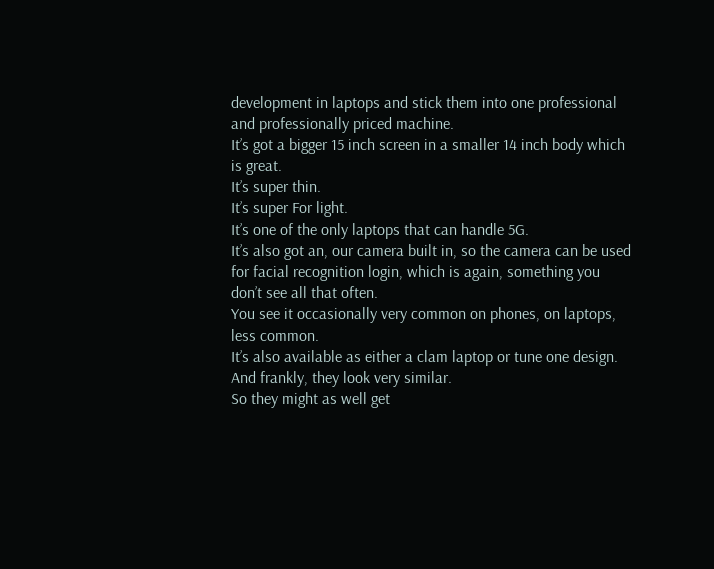development in laptops and stick them into one professional and professionally priced machine.
It’s got a bigger 15 inch screen in a smaller 14 inch body which is great.
It’s super thin.
It’s super For light.
It’s one of the only laptops that can handle 5G.
It’s also got an, our camera built in, so the camera can be used for facial recognition login, which is again, something you don’t see all that often.
You see it occasionally very common on phones, on laptops, less common.
It’s also available as either a clam laptop or tune one design.
And frankly, they look very similar.
So they might as well get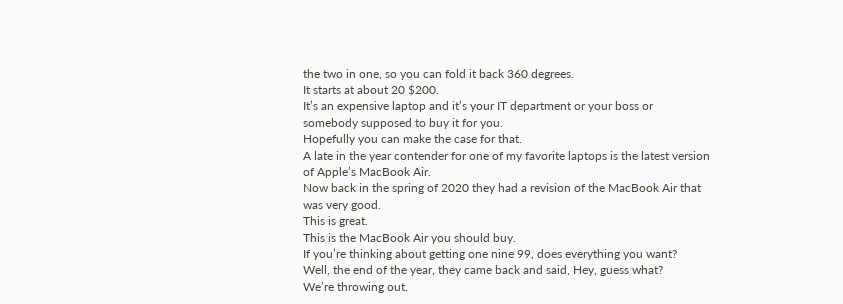the two in one, so you can fold it back 360 degrees.
It starts at about 20 $200.
It’s an expensive laptop and it’s your IT department or your boss or somebody supposed to buy it for you.
Hopefully you can make the case for that.
A late in the year contender for one of my favorite laptops is the latest version of Apple’s MacBook Air.
Now back in the spring of 2020 they had a revision of the MacBook Air that was very good.
This is great.
This is the MacBook Air you should buy.
If you’re thinking about getting one nine 99, does everything you want?
Well, the end of the year, they came back and said, Hey, guess what?
We’re throwing out.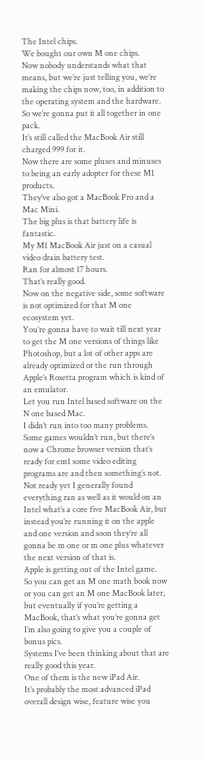The Intel chips.
We bought our own M one chips.
Now nobody understands what that means, but we’re just telling you, we’re making the chips now, too, in addition to the operating system and the hardware.
So we’re gonna put it all together in one pack.
It’s still called the MacBook Air still charged 999 for it.
Now there are some pluses and minuses to being an early adopter for these M1 products.
They’ve also got a MacBook Pro and a Mac Mini.
The big plus is that battery life is fantastic.
My M1 MacBook Air just on a casual video drain battery test.
Ran for almost 17 hours.
That’s really good.
Now on the negative side, some software is not optimized for that M one ecosystem yet.
You’re gonna have to wait till next year to get the M one versions of things like Photoshop, but a lot of other apps are already optimized or the run through Apple’s Rosetta program which is kind of an emulator.
Let you run Intel based software on the N one based Mac.
I didn’t run into too many problems.
Some games wouldn’t run, but there’s now a Chrome browser version that’s ready for em1 some video editing programs are and then something’s not.
Not ready yet I generally found everything ran as well as it would on an Intel what’s a core five MacBook Air, but instead you’re running it on the apple and one version and soon they’re all gonna be m one or m one plus whatever the next version of that is.
Apple is getting out of the Intel game.
So you can get an M one math book now or you can get an M one MacBook later, but eventually if you’re getting a MacBook, that’s what you’re gonna get I’m also going to give you a couple of bonus pics.
Systems I’ve been thinking about that are really good this year.
One of them is the new iPad Air.
It’s probably the most advanced iPad overall design wise, feature wise you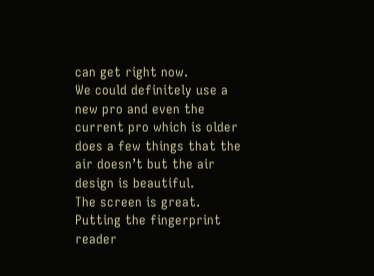can get right now.
We could definitely use a new pro and even the current pro which is older does a few things that the air doesn’t but the air design is beautiful.
The screen is great.
Putting the fingerprint reader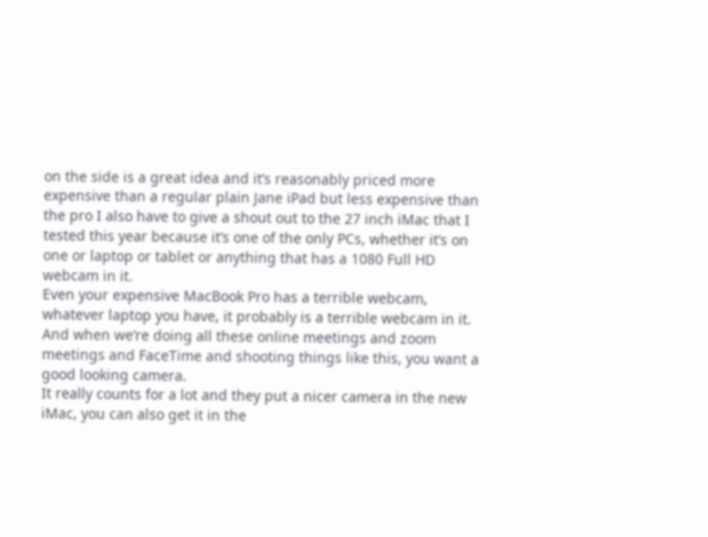on the side is a great idea and it’s reasonably priced more expensive than a regular plain Jane iPad but less expensive than the pro I also have to give a shout out to the 27 inch iMac that I tested this year because it’s one of the only PCs, whether it’s on one or laptop or tablet or anything that has a 1080 Full HD webcam in it.
Even your expensive MacBook Pro has a terrible webcam, whatever laptop you have, it probably is a terrible webcam in it.
And when we’re doing all these online meetings and zoom meetings and FaceTime and shooting things like this, you want a good looking camera.
It really counts for a lot and they put a nicer camera in the new iMac, you can also get it in the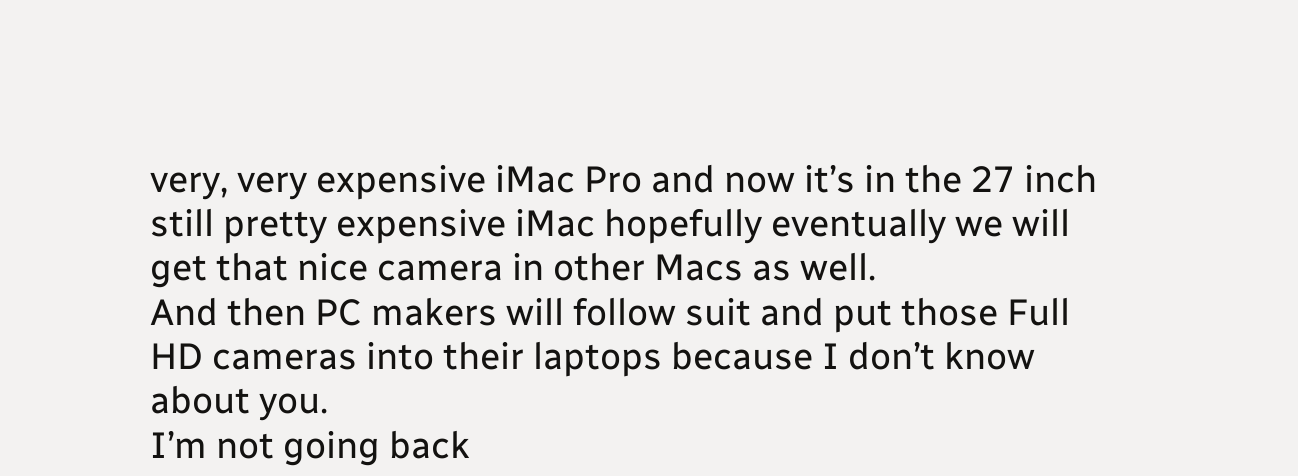very, very expensive iMac Pro and now it’s in the 27 inch still pretty expensive iMac hopefully eventually we will get that nice camera in other Macs as well.
And then PC makers will follow suit and put those Full HD cameras into their laptops because I don’t know about you.
I’m not going back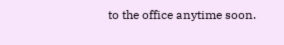to the office anytime soon.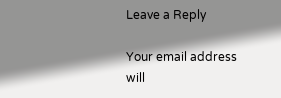Leave a Reply

Your email address will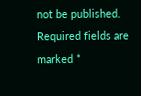not be published. Required fields are marked *